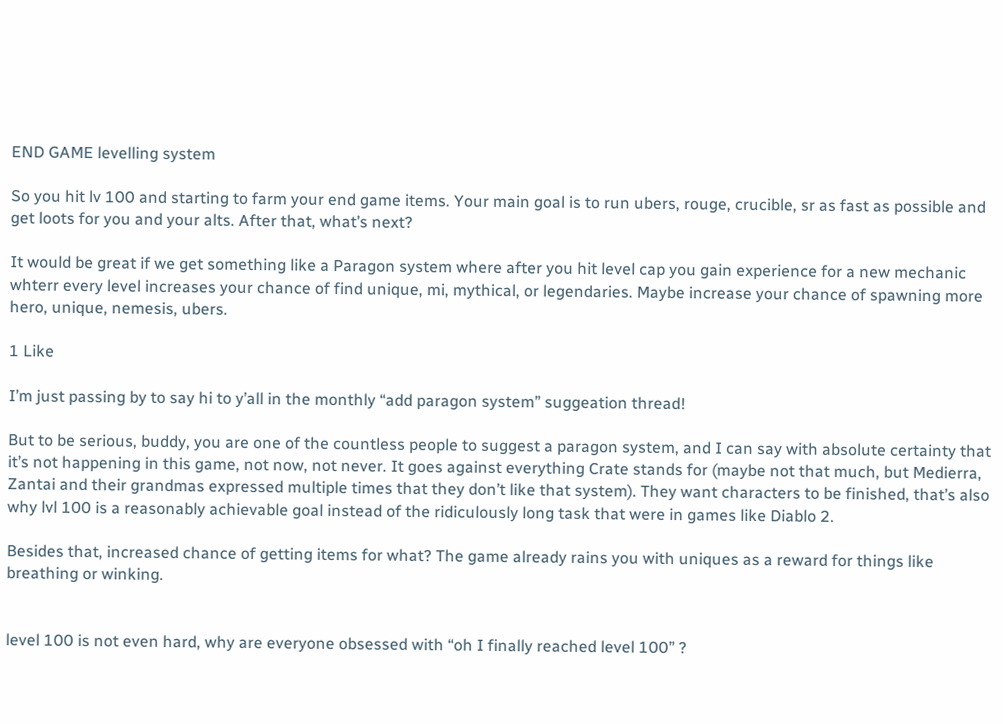END GAME levelling system

So you hit lv 100 and starting to farm your end game items. Your main goal is to run ubers, rouge, crucible, sr as fast as possible and get loots for you and your alts. After that, what’s next?

It would be great if we get something like a Paragon system where after you hit level cap you gain experience for a new mechanic whterr every level increases your chance of find unique, mi, mythical, or legendaries. Maybe increase your chance of spawning more hero, unique, nemesis, ubers.

1 Like

I’m just passing by to say hi to y’all in the monthly “add paragon system” suggeation thread!

But to be serious, buddy, you are one of the countless people to suggest a paragon system, and I can say with absolute certainty that it’s not happening in this game, not now, not never. It goes against everything Crate stands for (maybe not that much, but Medierra, Zantai and their grandmas expressed multiple times that they don’t like that system). They want characters to be finished, that’s also why lvl 100 is a reasonably achievable goal instead of the ridiculously long task that were in games like Diablo 2.

Besides that, increased chance of getting items for what? The game already rains you with uniques as a reward for things like breathing or winking.


level 100 is not even hard, why are everyone obsessed with “oh I finally reached level 100” ?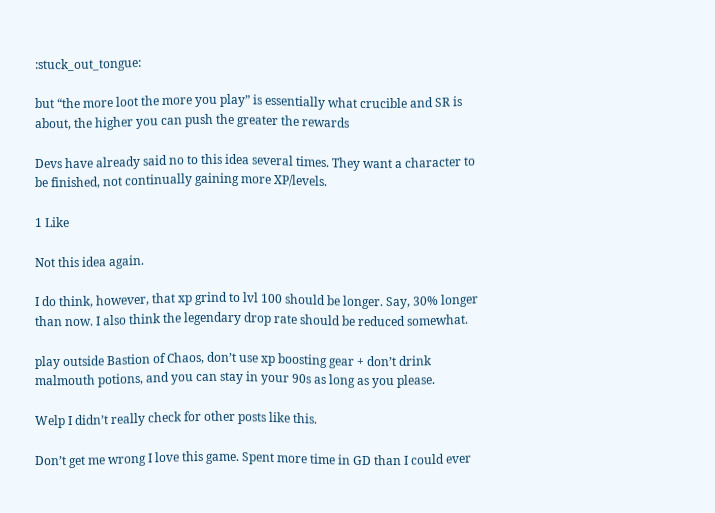:stuck_out_tongue:

but “the more loot the more you play” is essentially what crucible and SR is about, the higher you can push the greater the rewards

Devs have already said no to this idea several times. They want a character to be finished, not continually gaining more XP/levels.

1 Like

Not this idea again.

I do think, however, that xp grind to lvl 100 should be longer. Say, 30% longer than now. I also think the legendary drop rate should be reduced somewhat.

play outside Bastion of Chaos, don’t use xp boosting gear + don’t drink malmouth potions, and you can stay in your 90s as long as you please.

Welp I didn’t really check for other posts like this.

Don’t get me wrong I love this game. Spent more time in GD than I could ever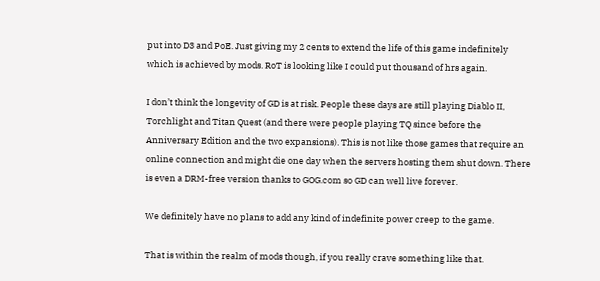put into D3 and PoE. Just giving my 2 cents to extend the life of this game indefinitely which is achieved by mods. RoT is looking like I could put thousand of hrs again.

I don’t think the longevity of GD is at risk. People these days are still playing Diablo II, Torchlight and Titan Quest (and there were people playing TQ since before the Anniversary Edition and the two expansions). This is not like those games that require an online connection and might die one day when the servers hosting them shut down. There is even a DRM-free version thanks to GOG.com so GD can well live forever.

We definitely have no plans to add any kind of indefinite power creep to the game.

That is within the realm of mods though, if you really crave something like that.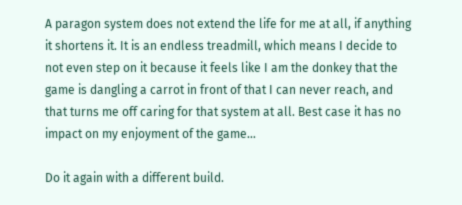A paragon system does not extend the life for me at all, if anything it shortens it. It is an endless treadmill, which means I decide to not even step on it because it feels like I am the donkey that the game is dangling a carrot in front of that I can never reach, and that turns me off caring for that system at all. Best case it has no impact on my enjoyment of the game…

Do it again with a different build.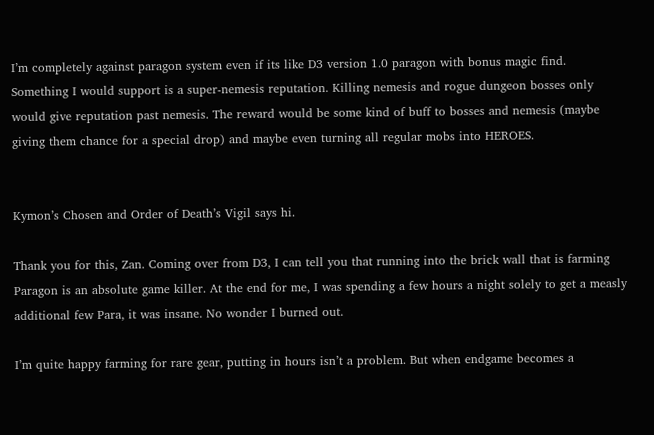I’m completely against paragon system even if its like D3 version 1.0 paragon with bonus magic find. Something I would support is a super-nemesis reputation. Killing nemesis and rogue dungeon bosses only would give reputation past nemesis. The reward would be some kind of buff to bosses and nemesis (maybe giving them chance for a special drop) and maybe even turning all regular mobs into HEROES.


Kymon’s Chosen and Order of Death’s Vigil says hi.

Thank you for this, Zan. Coming over from D3, I can tell you that running into the brick wall that is farming Paragon is an absolute game killer. At the end for me, I was spending a few hours a night solely to get a measly additional few Para, it was insane. No wonder I burned out.

I’m quite happy farming for rare gear, putting in hours isn’t a problem. But when endgame becomes a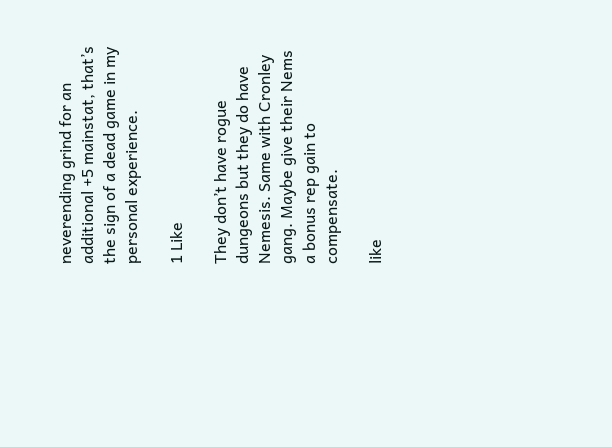neverending grind for an additional +5 mainstat, that’s the sign of a dead game in my personal experience.

1 Like

They don’t have rogue dungeons but they do have Nemesis. Same with Cronley gang. Maybe give their Nems a bonus rep gain to compensate.

like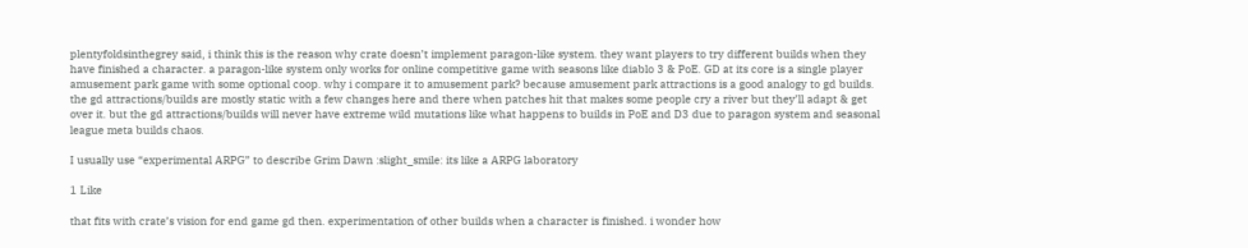plentyfoldsinthegrey said, i think this is the reason why crate doesn’t implement paragon-like system. they want players to try different builds when they have finished a character. a paragon-like system only works for online competitive game with seasons like diablo 3 & PoE. GD at its core is a single player amusement park game with some optional coop. why i compare it to amusement park? because amusement park attractions is a good analogy to gd builds. the gd attractions/builds are mostly static with a few changes here and there when patches hit that makes some people cry a river but they’ll adapt & get over it. but the gd attractions/builds will never have extreme wild mutations like what happens to builds in PoE and D3 due to paragon system and seasonal league meta builds chaos.

I usually use “experimental ARPG” to describe Grim Dawn :slight_smile: its like a ARPG laboratory

1 Like

that fits with crate’s vision for end game gd then. experimentation of other builds when a character is finished. i wonder how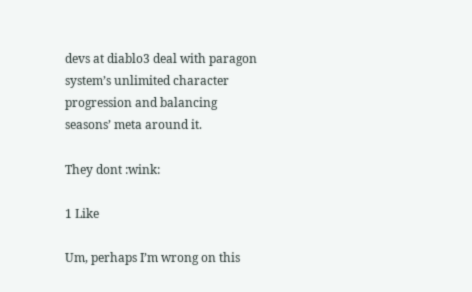devs at diablo3 deal with paragon system’s unlimited character progression and balancing seasons’ meta around it.

They dont :wink:

1 Like

Um, perhaps I’m wrong on this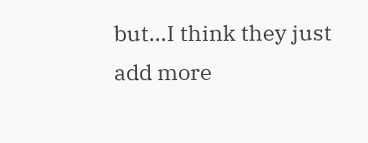but…I think they just add more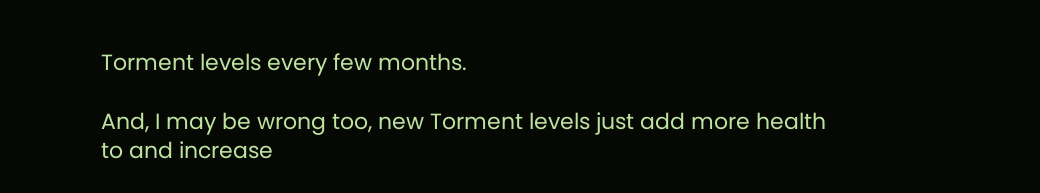Torment levels every few months.

And, I may be wrong too, new Torment levels just add more health to and increase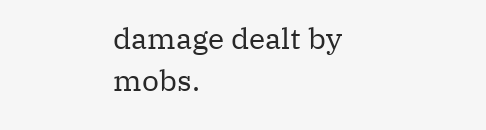damage dealt by mobs.